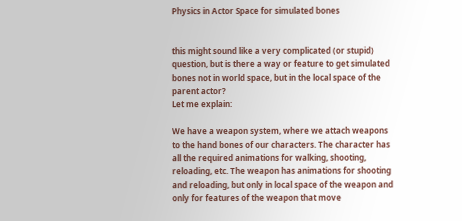Physics in Actor Space for simulated bones


this might sound like a very complicated (or stupid) question, but is there a way or feature to get simulated bones not in world space, but in the local space of the parent actor?
Let me explain:

We have a weapon system, where we attach weapons to the hand bones of our characters. The character has all the required animations for walking, shooting, reloading, etc. The weapon has animations for shooting and reloading, but only in local space of the weapon and only for features of the weapon that move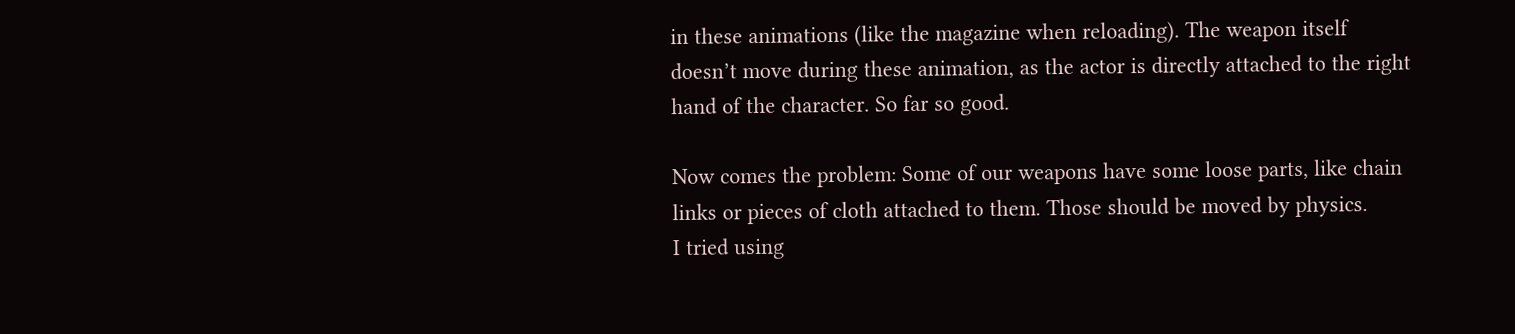in these animations (like the magazine when reloading). The weapon itself doesn’t move during these animation, as the actor is directly attached to the right hand of the character. So far so good.

Now comes the problem: Some of our weapons have some loose parts, like chain links or pieces of cloth attached to them. Those should be moved by physics.
I tried using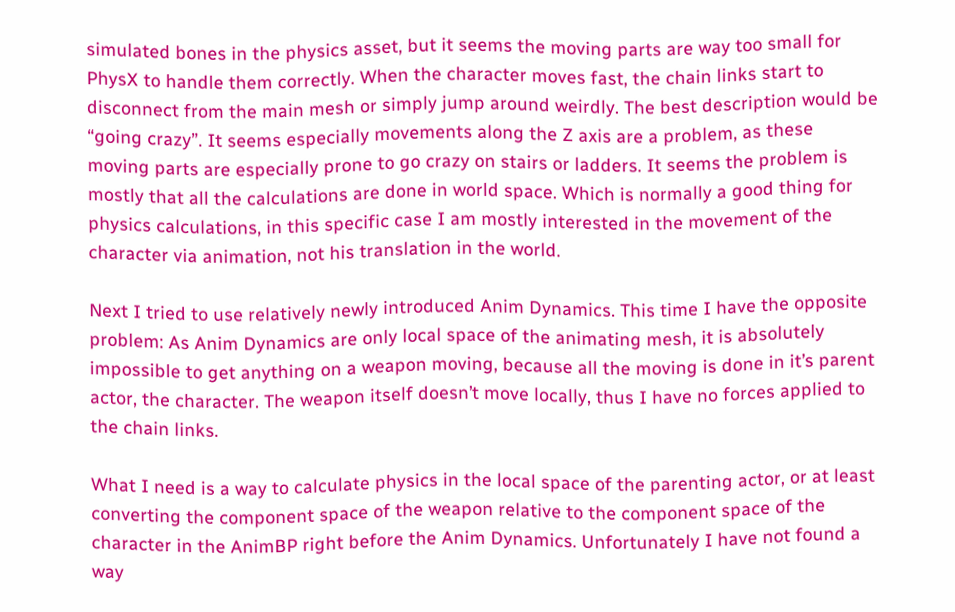simulated bones in the physics asset, but it seems the moving parts are way too small for PhysX to handle them correctly. When the character moves fast, the chain links start to disconnect from the main mesh or simply jump around weirdly. The best description would be “going crazy”. It seems especially movements along the Z axis are a problem, as these moving parts are especially prone to go crazy on stairs or ladders. It seems the problem is mostly that all the calculations are done in world space. Which is normally a good thing for physics calculations, in this specific case I am mostly interested in the movement of the character via animation, not his translation in the world.

Next I tried to use relatively newly introduced Anim Dynamics. This time I have the opposite problem: As Anim Dynamics are only local space of the animating mesh, it is absolutely impossible to get anything on a weapon moving, because all the moving is done in it’s parent actor, the character. The weapon itself doesn’t move locally, thus I have no forces applied to the chain links.

What I need is a way to calculate physics in the local space of the parenting actor, or at least converting the component space of the weapon relative to the component space of the character in the AnimBP right before the Anim Dynamics. Unfortunately I have not found a way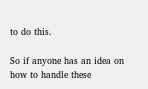to do this.

So if anyone has an idea on how to handle these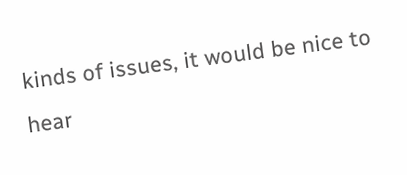kinds of issues, it would be nice to hear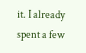it. I already spent a few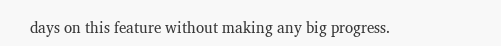days on this feature without making any big progress.